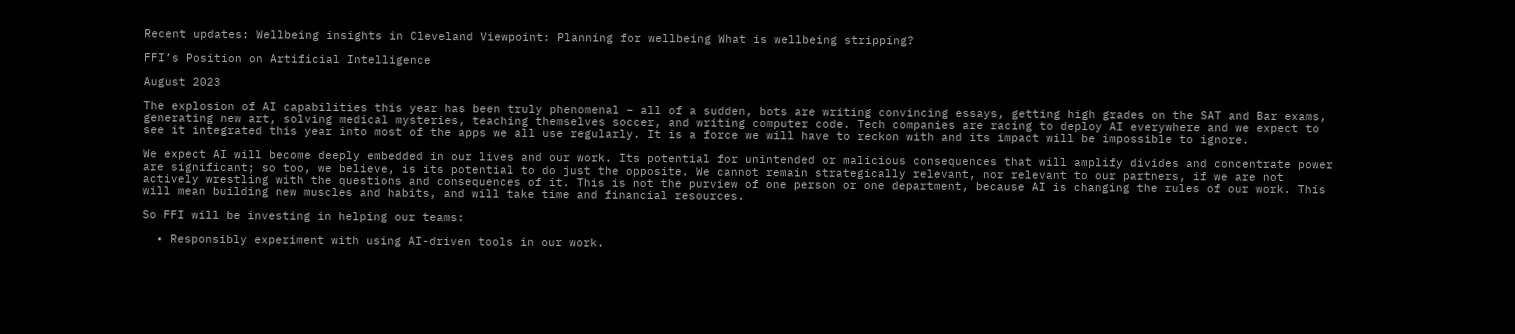Recent updates: Wellbeing insights in Cleveland Viewpoint: Planning for wellbeing What is wellbeing stripping?

FFI’s Position on Artificial Intelligence

August 2023

The explosion of AI capabilities this year has been truly phenomenal – all of a sudden, bots are writing convincing essays, getting high grades on the SAT and Bar exams, generating new art, solving medical mysteries, teaching themselves soccer, and writing computer code. Tech companies are racing to deploy AI everywhere and we expect to see it integrated this year into most of the apps we all use regularly. It is a force we will have to reckon with and its impact will be impossible to ignore.

We expect AI will become deeply embedded in our lives and our work. Its potential for unintended or malicious consequences that will amplify divides and concentrate power are significant; so too, we believe, is its potential to do just the opposite. We cannot remain strategically relevant, nor relevant to our partners, if we are not actively wrestling with the questions and consequences of it. This is not the purview of one person or one department, because AI is changing the rules of our work. This will mean building new muscles and habits, and will take time and financial resources.

So FFI will be investing in helping our teams:

  • Responsibly experiment with using AI-driven tools in our work.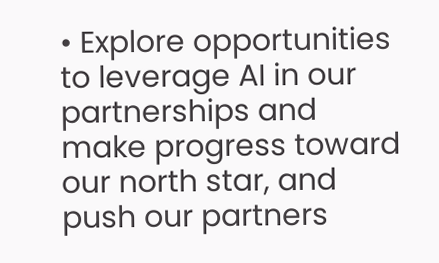• Explore opportunities to leverage AI in our partnerships and make progress toward our north star, and push our partners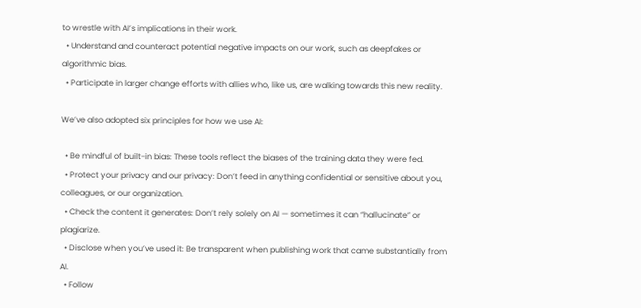to wrestle with AI’s implications in their work.
  • Understand and counteract potential negative impacts on our work, such as deepfakes or algorithmic bias.
  • Participate in larger change efforts with allies who, like us, are walking towards this new reality.

We’ve also adopted six principles for how we use AI:

  • Be mindful of built-in bias: These tools reflect the biases of the training data they were fed.
  • Protect your privacy and our privacy: Don’t feed in anything confidential or sensitive about you, colleagues, or our organization.
  • Check the content it generates: Don’t rely solely on AI — sometimes it can “hallucinate” or plagiarize.
  • Disclose when you’ve used it: Be transparent when publishing work that came substantially from AI.
  • Follow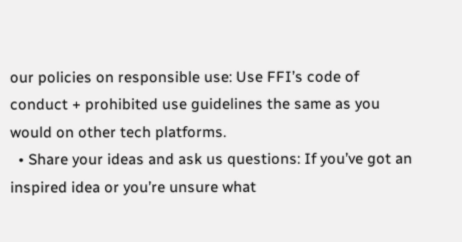our policies on responsible use: Use FFI’s code of conduct + prohibited use guidelines the same as you would on other tech platforms.
  • Share your ideas and ask us questions: If you’ve got an inspired idea or you’re unsure what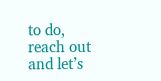to do, reach out and let’s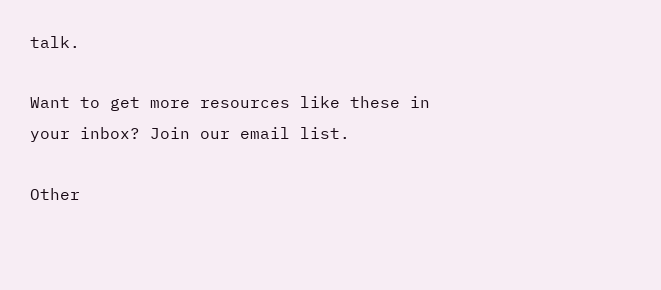talk.

Want to get more resources like these in your inbox? Join our email list.

Other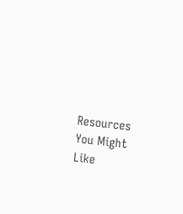Resources You Might Like